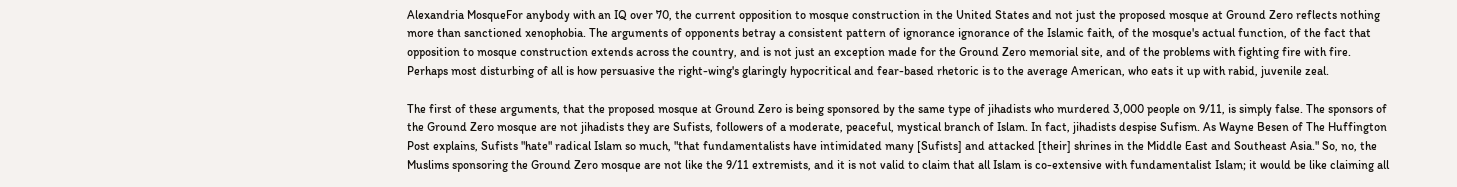Alexandria MosqueFor anybody with an IQ over 70, the current opposition to mosque construction in the United States and not just the proposed mosque at Ground Zero reflects nothing more than sanctioned xenophobia. The arguments of opponents betray a consistent pattern of ignorance ignorance of the Islamic faith, of the mosque's actual function, of the fact that opposition to mosque construction extends across the country, and is not just an exception made for the Ground Zero memorial site, and of the problems with fighting fire with fire. Perhaps most disturbing of all is how persuasive the right-wing's glaringly hypocritical and fear-based rhetoric is to the average American, who eats it up with rabid, juvenile zeal.

The first of these arguments, that the proposed mosque at Ground Zero is being sponsored by the same type of jihadists who murdered 3,000 people on 9/11, is simply false. The sponsors of the Ground Zero mosque are not jihadists they are Sufists, followers of a moderate, peaceful, mystical branch of Islam. In fact, jihadists despise Sufism. As Wayne Besen of The Huffington Post explains, Sufists "hate" radical Islam so much, "that fundamentalists have intimidated many [Sufists] and attacked [their] shrines in the Middle East and Southeast Asia." So, no, the Muslims sponsoring the Ground Zero mosque are not like the 9/11 extremists, and it is not valid to claim that all Islam is co-extensive with fundamentalist Islam; it would be like claiming all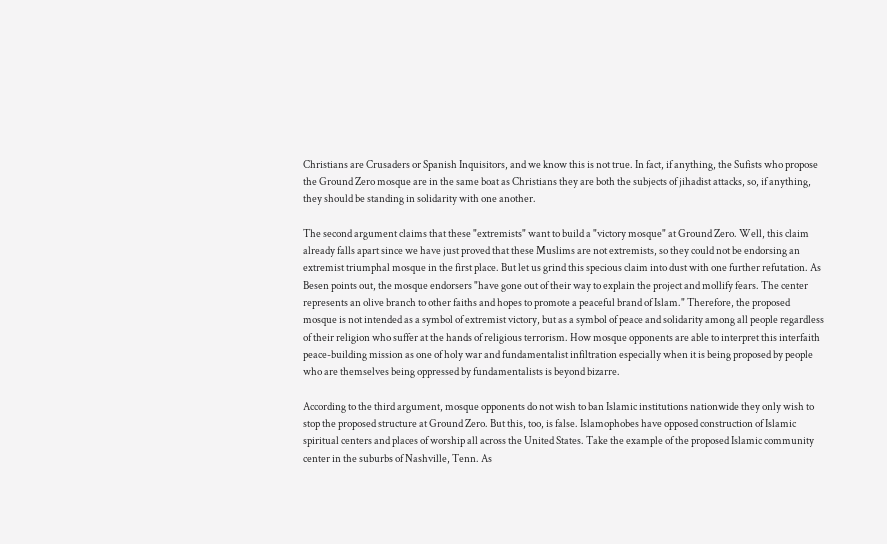Christians are Crusaders or Spanish Inquisitors, and we know this is not true. In fact, if anything, the Sufists who propose the Ground Zero mosque are in the same boat as Christians they are both the subjects of jihadist attacks, so, if anything, they should be standing in solidarity with one another.

The second argument claims that these "extremists" want to build a "victory mosque" at Ground Zero. Well, this claim already falls apart since we have just proved that these Muslims are not extremists, so they could not be endorsing an extremist triumphal mosque in the first place. But let us grind this specious claim into dust with one further refutation. As Besen points out, the mosque endorsers "have gone out of their way to explain the project and mollify fears. The center represents an olive branch to other faiths and hopes to promote a peaceful brand of Islam." Therefore, the proposed mosque is not intended as a symbol of extremist victory, but as a symbol of peace and solidarity among all people regardless of their religion who suffer at the hands of religious terrorism. How mosque opponents are able to interpret this interfaith peace-building mission as one of holy war and fundamentalist infiltration especially when it is being proposed by people who are themselves being oppressed by fundamentalists is beyond bizarre.

According to the third argument, mosque opponents do not wish to ban Islamic institutions nationwide they only wish to stop the proposed structure at Ground Zero. But this, too, is false. Islamophobes have opposed construction of Islamic spiritual centers and places of worship all across the United States. Take the example of the proposed Islamic community center in the suburbs of Nashville, Tenn. As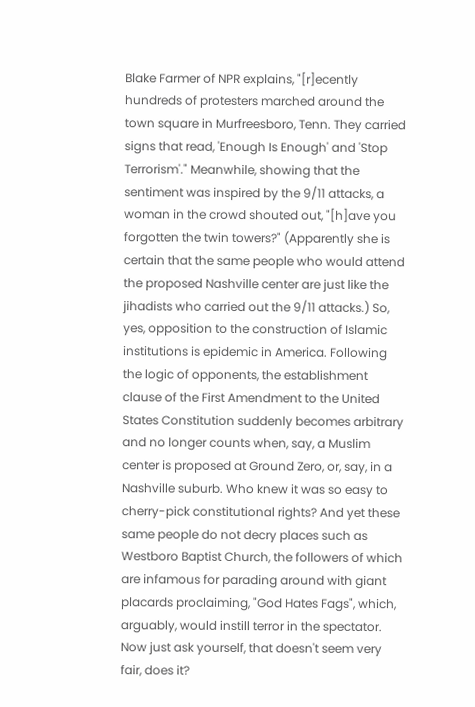Blake Farmer of NPR explains, "[r]ecently hundreds of protesters marched around the town square in Murfreesboro, Tenn. They carried signs that read, 'Enough Is Enough' and 'Stop Terrorism'." Meanwhile, showing that the sentiment was inspired by the 9/11 attacks, a woman in the crowd shouted out, "[h]ave you forgotten the twin towers?" (Apparently she is certain that the same people who would attend the proposed Nashville center are just like the jihadists who carried out the 9/11 attacks.) So, yes, opposition to the construction of Islamic institutions is epidemic in America. Following the logic of opponents, the establishment clause of the First Amendment to the United States Constitution suddenly becomes arbitrary and no longer counts when, say, a Muslim center is proposed at Ground Zero, or, say, in a Nashville suburb. Who knew it was so easy to cherry-pick constitutional rights? And yet these same people do not decry places such as Westboro Baptist Church, the followers of which are infamous for parading around with giant placards proclaiming, "God Hates Fags", which, arguably, would instill terror in the spectator. Now just ask yourself, that doesn't seem very fair, does it?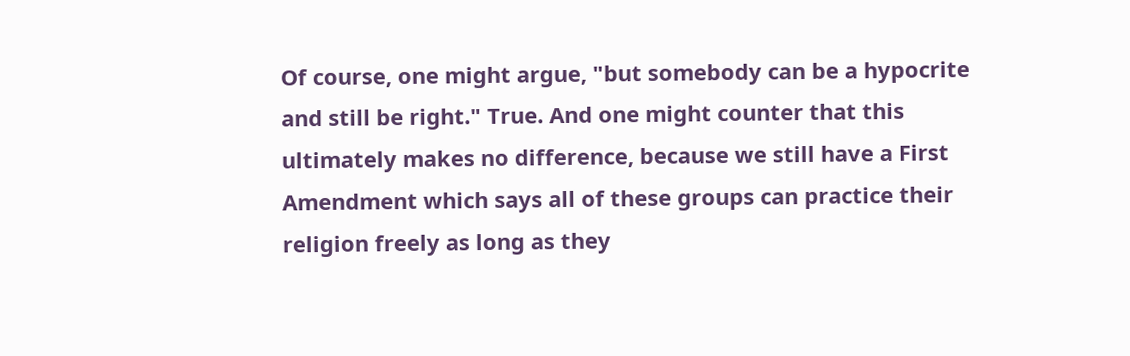Of course, one might argue, "but somebody can be a hypocrite and still be right." True. And one might counter that this ultimately makes no difference, because we still have a First Amendment which says all of these groups can practice their religion freely as long as they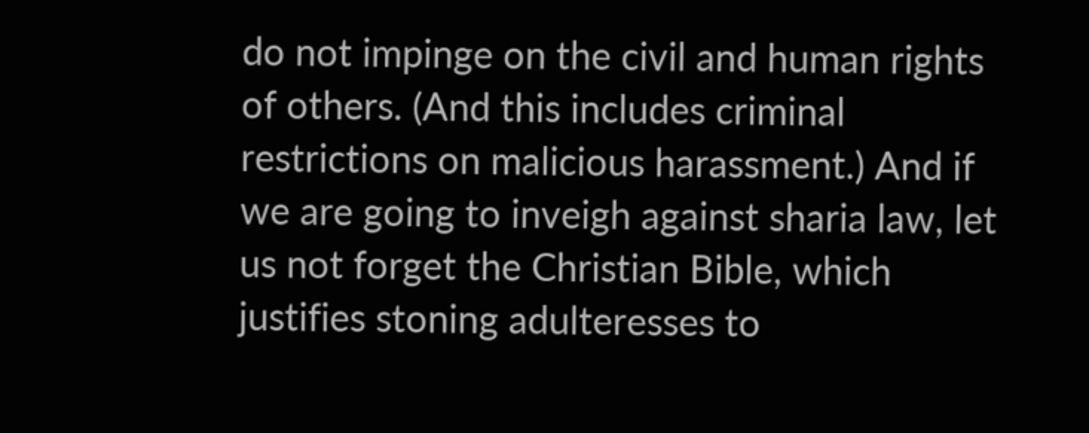do not impinge on the civil and human rights of others. (And this includes criminal restrictions on malicious harassment.) And if we are going to inveigh against sharia law, let us not forget the Christian Bible, which justifies stoning adulteresses to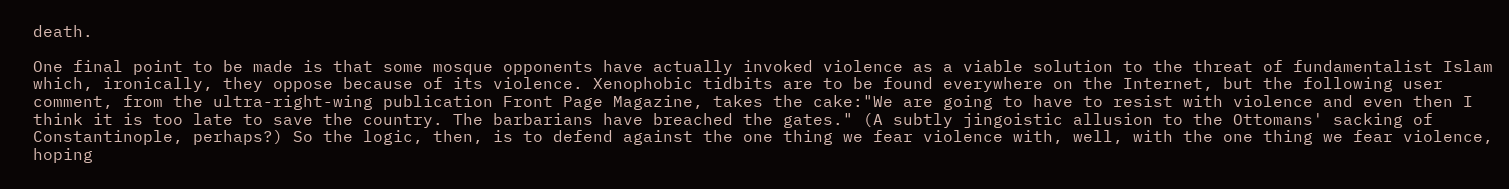death.

One final point to be made is that some mosque opponents have actually invoked violence as a viable solution to the threat of fundamentalist Islam which, ironically, they oppose because of its violence. Xenophobic tidbits are to be found everywhere on the Internet, but the following user comment, from the ultra-right-wing publication Front Page Magazine, takes the cake:"We are going to have to resist with violence and even then I think it is too late to save the country. The barbarians have breached the gates." (A subtly jingoistic allusion to the Ottomans' sacking of Constantinople, perhaps?) So the logic, then, is to defend against the one thing we fear violence with, well, with the one thing we fear violence, hoping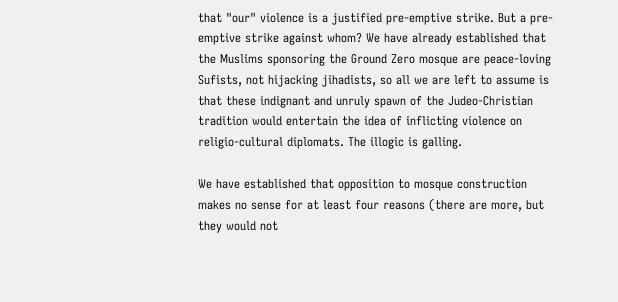that "our" violence is a justified pre-emptive strike. But a pre-emptive strike against whom? We have already established that the Muslims sponsoring the Ground Zero mosque are peace-loving Sufists, not hijacking jihadists, so all we are left to assume is that these indignant and unruly spawn of the Judeo-Christian tradition would entertain the idea of inflicting violence on religio-cultural diplomats. The illogic is galling.

We have established that opposition to mosque construction makes no sense for at least four reasons (there are more, but they would not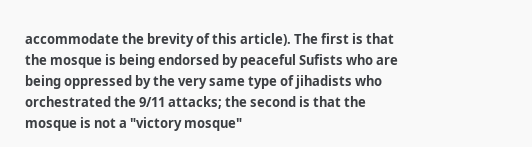accommodate the brevity of this article). The first is that the mosque is being endorsed by peaceful Sufists who are being oppressed by the very same type of jihadists who orchestrated the 9/11 attacks; the second is that the mosque is not a "victory mosque"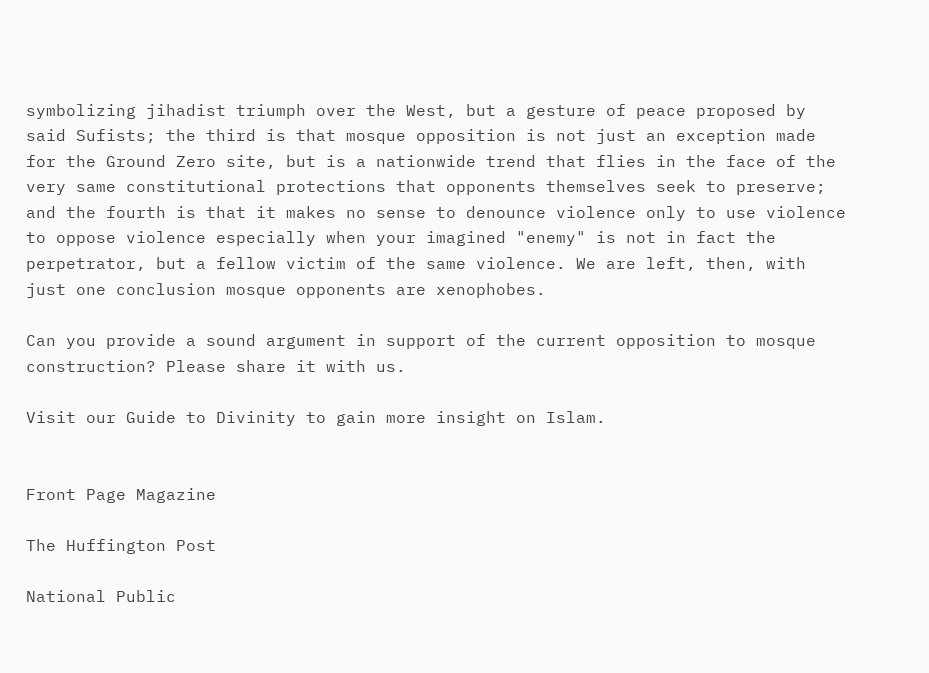symbolizing jihadist triumph over the West, but a gesture of peace proposed by said Sufists; the third is that mosque opposition is not just an exception made for the Ground Zero site, but is a nationwide trend that flies in the face of the very same constitutional protections that opponents themselves seek to preserve; and the fourth is that it makes no sense to denounce violence only to use violence to oppose violence especially when your imagined "enemy" is not in fact the perpetrator, but a fellow victim of the same violence. We are left, then, with just one conclusion mosque opponents are xenophobes.

Can you provide a sound argument in support of the current opposition to mosque construction? Please share it with us.

Visit our Guide to Divinity to gain more insight on Islam.


Front Page Magazine

The Huffington Post

National Public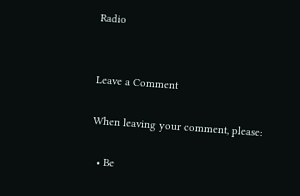Radio


Leave a Comment

When leaving your comment, please:

  • Be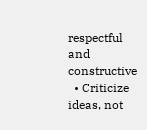respectful and constructive
  • Criticize ideas, not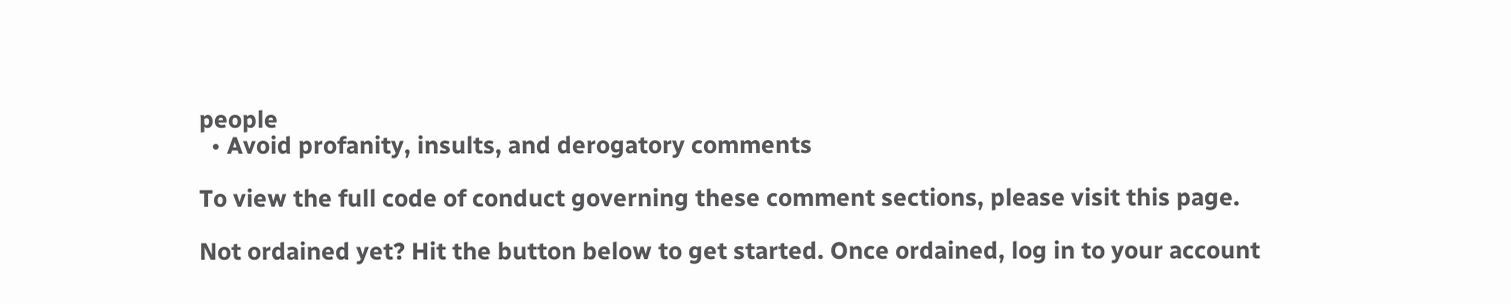people
  • Avoid profanity, insults, and derogatory comments

To view the full code of conduct governing these comment sections, please visit this page.

Not ordained yet? Hit the button below to get started. Once ordained, log in to your account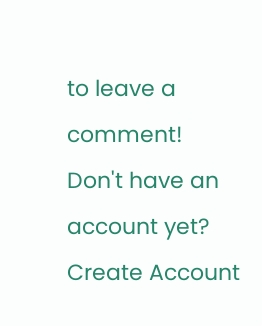to leave a comment!
Don't have an account yet? Create Account